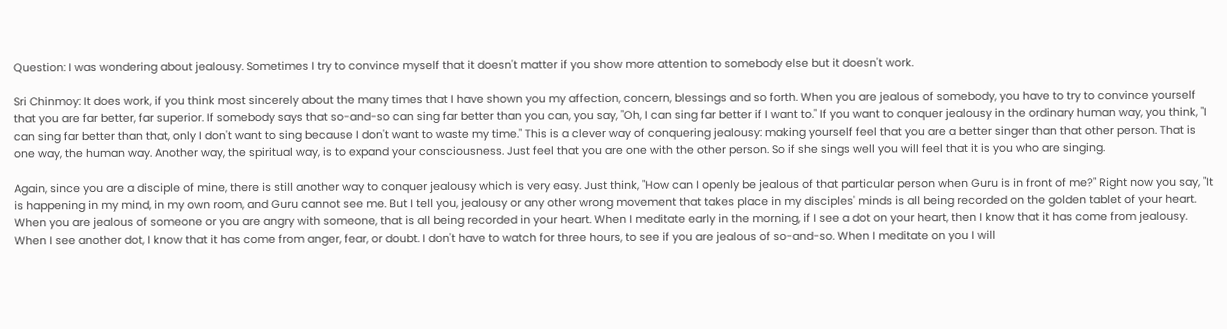Question: I was wondering about jealousy. Sometimes I try to convince myself that it doesn't matter if you show more attention to somebody else but it doesn't work.

Sri Chinmoy: It does work, if you think most sincerely about the many times that I have shown you my affection, concern, blessings and so forth. When you are jealous of somebody, you have to try to convince yourself that you are far better, far superior. If somebody says that so-and-so can sing far better than you can, you say, "Oh, I can sing far better if I want to." If you want to conquer jealousy in the ordinary human way, you think, "I can sing far better than that, only I don't want to sing because I don't want to waste my time." This is a clever way of conquering jealousy: making yourself feel that you are a better singer than that other person. That is one way, the human way. Another way, the spiritual way, is to expand your consciousness. Just feel that you are one with the other person. So if she sings well you will feel that it is you who are singing.

Again, since you are a disciple of mine, there is still another way to conquer jealousy which is very easy. Just think, "How can I openly be jealous of that particular person when Guru is in front of me?" Right now you say, "It is happening in my mind, in my own room, and Guru cannot see me. But I tell you, jealousy or any other wrong movement that takes place in my disciples' minds is all being recorded on the golden tablet of your heart. When you are jealous of someone or you are angry with someone, that is all being recorded in your heart. When I meditate early in the morning, if I see a dot on your heart, then I know that it has come from jealousy. When I see another dot, I know that it has come from anger, fear, or doubt. I don't have to watch for three hours, to see if you are jealous of so-and-so. When I meditate on you I will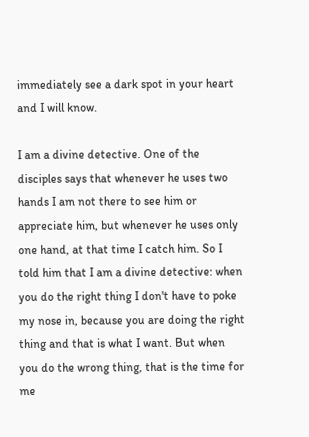immediately see a dark spot in your heart and I will know.

I am a divine detective. One of the disciples says that whenever he uses two hands I am not there to see him or appreciate him, but whenever he uses only one hand, at that time I catch him. So I told him that I am a divine detective: when you do the right thing I don't have to poke my nose in, because you are doing the right thing and that is what I want. But when you do the wrong thing, that is the time for me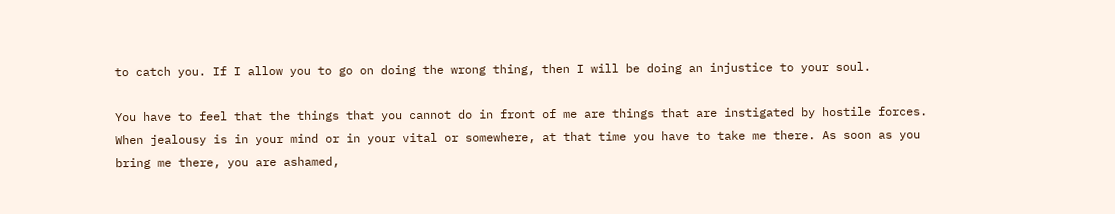to catch you. If I allow you to go on doing the wrong thing, then I will be doing an injustice to your soul.

You have to feel that the things that you cannot do in front of me are things that are instigated by hostile forces. When jealousy is in your mind or in your vital or somewhere, at that time you have to take me there. As soon as you bring me there, you are ashamed,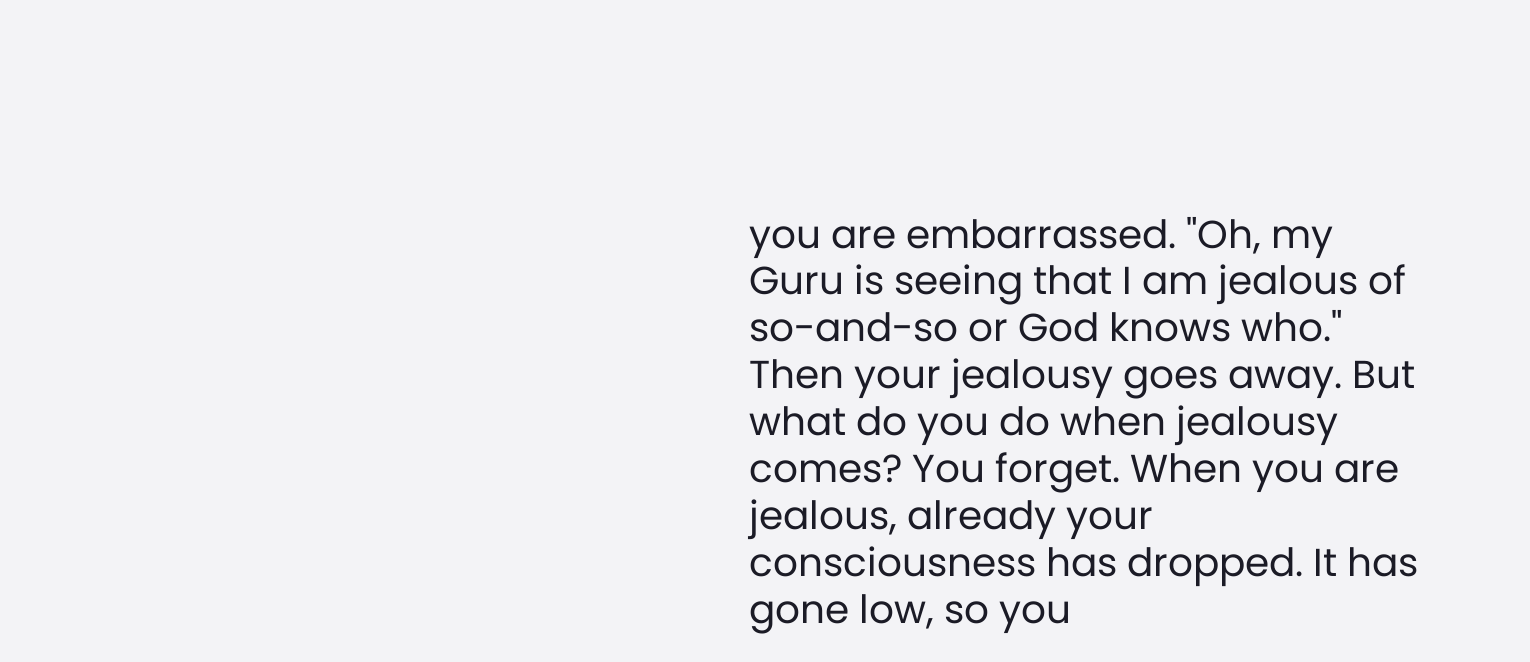you are embarrassed. "Oh, my Guru is seeing that I am jealous of so-and-so or God knows who." Then your jealousy goes away. But what do you do when jealousy comes? You forget. When you are jealous, already your consciousness has dropped. It has gone low, so you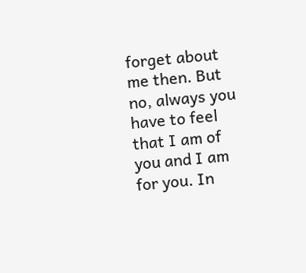forget about me then. But no, always you have to feel that I am of you and I am for you. In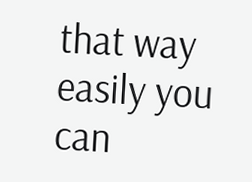that way easily you can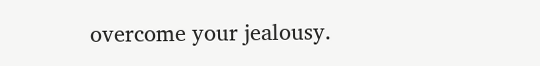overcome your jealousy.